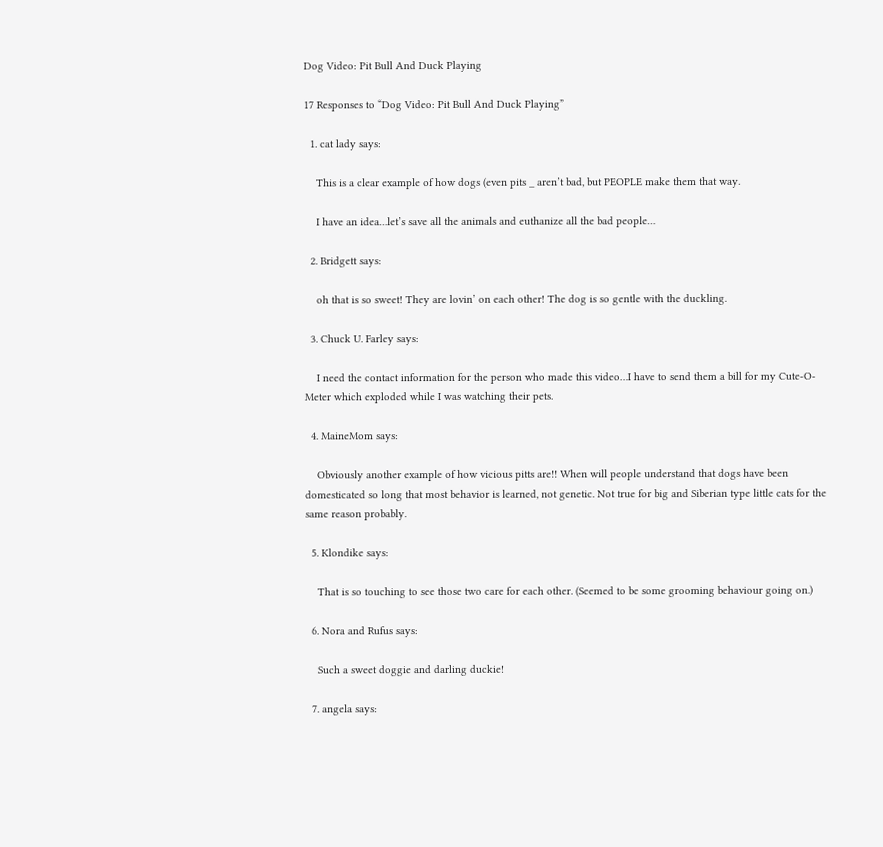Dog Video: Pit Bull And Duck Playing

17 Responses to “Dog Video: Pit Bull And Duck Playing”

  1. cat lady says:

    This is a clear example of how dogs (even pits _ aren’t bad, but PEOPLE make them that way.

    I have an idea…let’s save all the animals and euthanize all the bad people…

  2. Bridgett says:

    oh that is so sweet! They are lovin’ on each other! The dog is so gentle with the duckling.

  3. Chuck U. Farley says:

    I need the contact information for the person who made this video…I have to send them a bill for my Cute-O-Meter which exploded while I was watching their pets.

  4. MaineMom says:

    Obviously another example of how vicious pitts are!! When will people understand that dogs have been domesticated so long that most behavior is learned, not genetic. Not true for big and Siberian type little cats for the same reason probably.

  5. Klondike says:

    That is so touching to see those two care for each other. (Seemed to be some grooming behaviour going on.)

  6. Nora and Rufus says:

    Such a sweet doggie and darling duckie!

  7. angela says: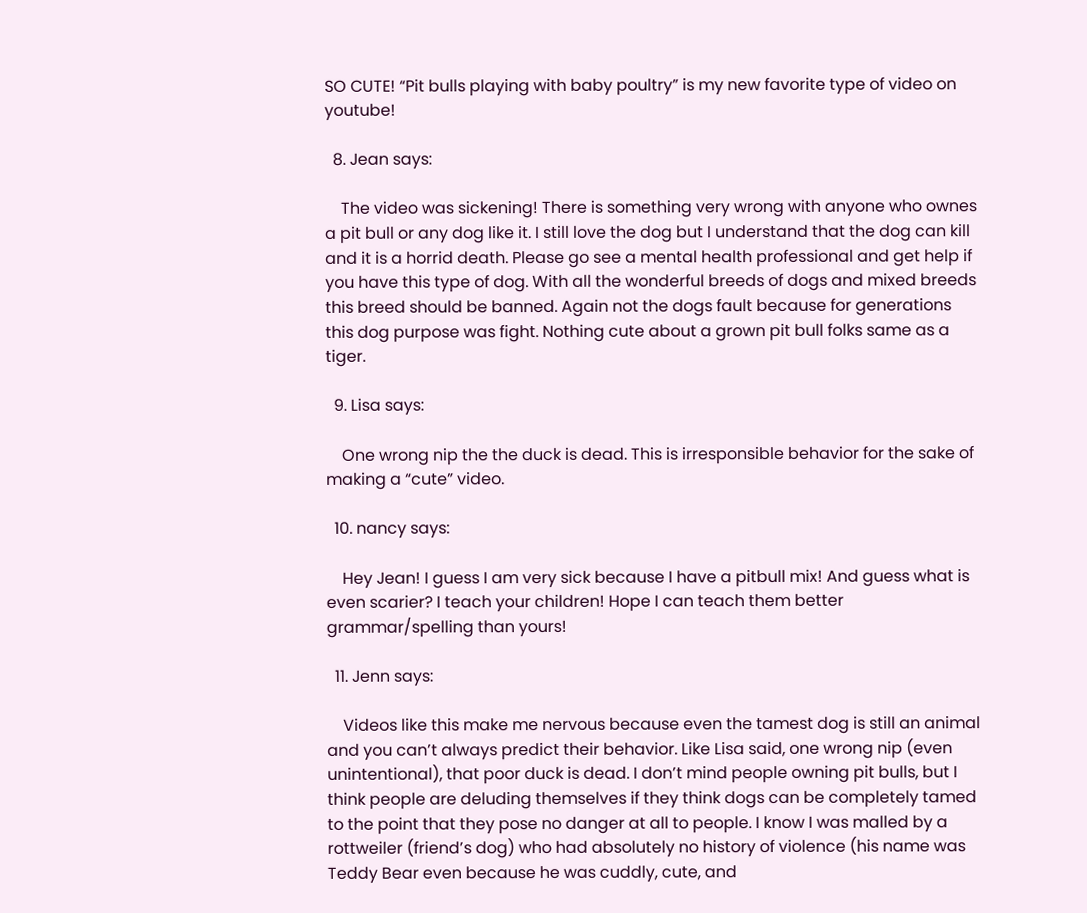SO CUTE! “Pit bulls playing with baby poultry” is my new favorite type of video on youtube!

  8. Jean says:

    The video was sickening! There is something very wrong with anyone who ownes a pit bull or any dog like it. I still love the dog but I understand that the dog can kill and it is a horrid death. Please go see a mental health professional and get help if you have this type of dog. With all the wonderful breeds of dogs and mixed breeds this breed should be banned. Again not the dogs fault because for generations this dog purpose was fight. Nothing cute about a grown pit bull folks same as a tiger.

  9. Lisa says:

    One wrong nip the the duck is dead. This is irresponsible behavior for the sake of making a “cute” video.

  10. nancy says:

    Hey Jean! I guess I am very sick because I have a pitbull mix! And guess what is even scarier? I teach your children! Hope I can teach them better grammar/spelling than yours!

  11. Jenn says:

    Videos like this make me nervous because even the tamest dog is still an animal and you can’t always predict their behavior. Like Lisa said, one wrong nip (even unintentional), that poor duck is dead. I don’t mind people owning pit bulls, but I think people are deluding themselves if they think dogs can be completely tamed to the point that they pose no danger at all to people. I know I was malled by a rottweiler (friend’s dog) who had absolutely no history of violence (his name was Teddy Bear even because he was cuddly, cute, and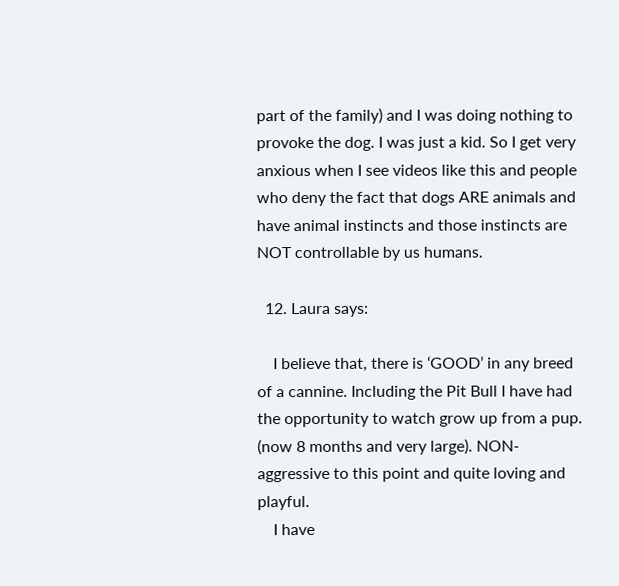part of the family) and I was doing nothing to provoke the dog. I was just a kid. So I get very anxious when I see videos like this and people who deny the fact that dogs ARE animals and have animal instincts and those instincts are NOT controllable by us humans.

  12. Laura says:

    I believe that, there is ‘GOOD’ in any breed of a cannine. Including the Pit Bull I have had the opportunity to watch grow up from a pup. (now 8 months and very large). NON-aggressive to this point and quite loving and playful.
    I have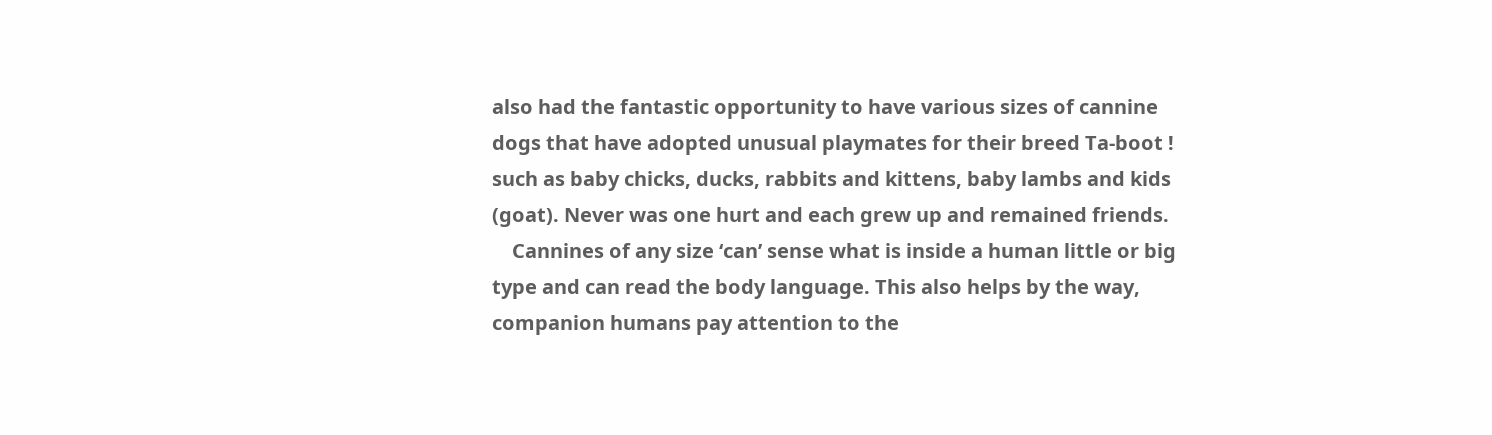also had the fantastic opportunity to have various sizes of cannine dogs that have adopted unusual playmates for their breed Ta-boot ! such as baby chicks, ducks, rabbits and kittens, baby lambs and kids (goat). Never was one hurt and each grew up and remained friends.
    Cannines of any size ‘can’ sense what is inside a human little or big type and can read the body language. This also helps by the way, companion humans pay attention to the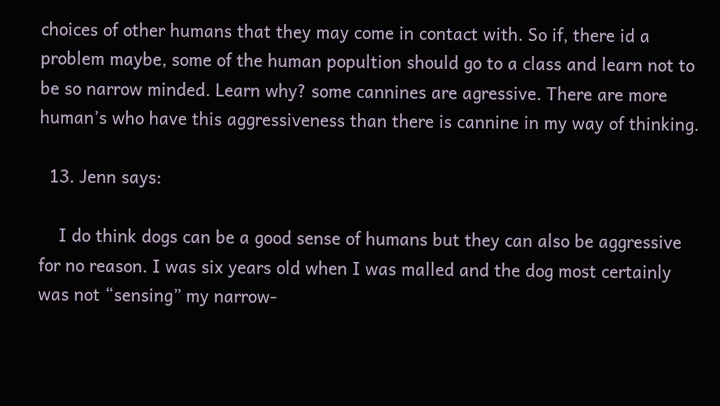choices of other humans that they may come in contact with. So if, there id a problem maybe, some of the human popultion should go to a class and learn not to be so narrow minded. Learn why? some cannines are agressive. There are more human’s who have this aggressiveness than there is cannine in my way of thinking.

  13. Jenn says:

    I do think dogs can be a good sense of humans but they can also be aggressive for no reason. I was six years old when I was malled and the dog most certainly was not “sensing” my narrow-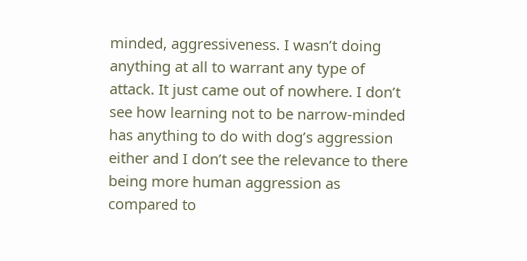minded, aggressiveness. I wasn’t doing anything at all to warrant any type of attack. It just came out of nowhere. I don’t see how learning not to be narrow-minded has anything to do with dog’s aggression either and I don’t see the relevance to there being more human aggression as compared to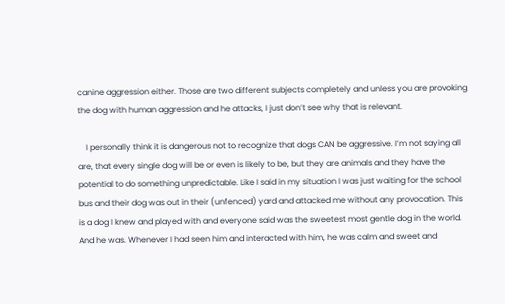canine aggression either. Those are two different subjects completely and unless you are provoking the dog with human aggression and he attacks, I just don’t see why that is relevant.

    I personally think it is dangerous not to recognize that dogs CAN be aggressive. I’m not saying all are, that every single dog will be or even is likely to be, but they are animals and they have the potential to do something unpredictable. Like I said in my situation I was just waiting for the school bus and their dog was out in their (unfenced) yard and attacked me without any provocation. This is a dog I knew and played with and everyone said was the sweetest most gentle dog in the world. And he was. Whenever I had seen him and interacted with him, he was calm and sweet and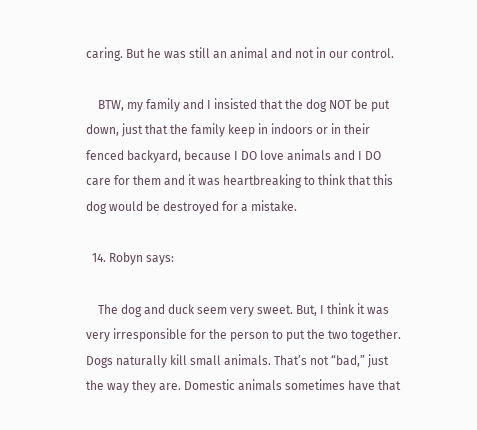caring. But he was still an animal and not in our control.

    BTW, my family and I insisted that the dog NOT be put down, just that the family keep in indoors or in their fenced backyard, because I DO love animals and I DO care for them and it was heartbreaking to think that this dog would be destroyed for a mistake.

  14. Robyn says:

    The dog and duck seem very sweet. But, I think it was very irresponsible for the person to put the two together. Dogs naturally kill small animals. That’s not “bad,” just the way they are. Domestic animals sometimes have that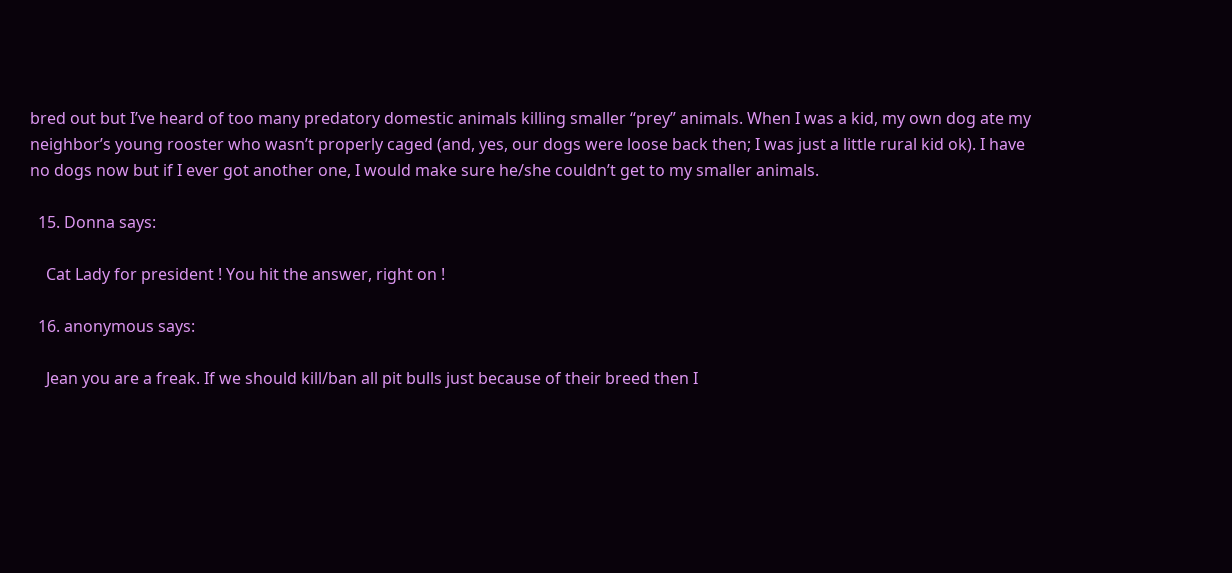bred out but I’ve heard of too many predatory domestic animals killing smaller “prey” animals. When I was a kid, my own dog ate my neighbor’s young rooster who wasn’t properly caged (and, yes, our dogs were loose back then; I was just a little rural kid ok). I have no dogs now but if I ever got another one, I would make sure he/she couldn’t get to my smaller animals.

  15. Donna says:

    Cat Lady for president ! You hit the answer, right on !

  16. anonymous says:

    Jean you are a freak. If we should kill/ban all pit bulls just because of their breed then I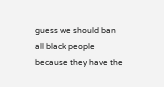guess we should ban all black people because they have the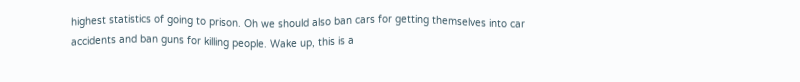highest statistics of going to prison. Oh we should also ban cars for getting themselves into car accidents and ban guns for killing people. Wake up, this is a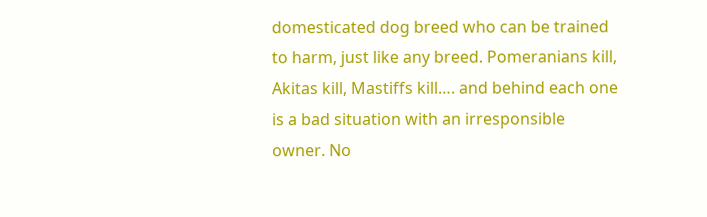domesticated dog breed who can be trained to harm, just like any breed. Pomeranians kill, Akitas kill, Mastiffs kill…. and behind each one is a bad situation with an irresponsible owner. No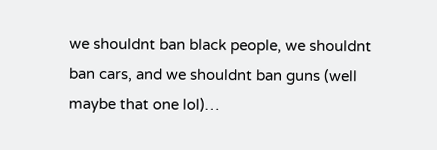we shouldnt ban black people, we shouldnt ban cars, and we shouldnt ban guns (well maybe that one lol)…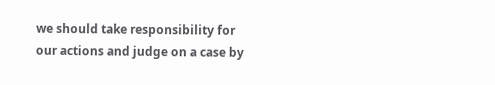we should take responsibility for our actions and judge on a case by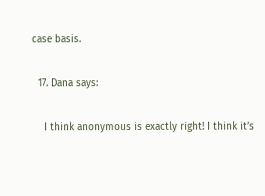case basis.

  17. Dana says:

    I think anonymous is exactly right! I think it’s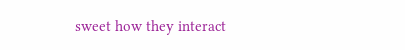sweet how they interact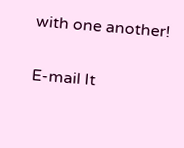with one another!

E-mail It